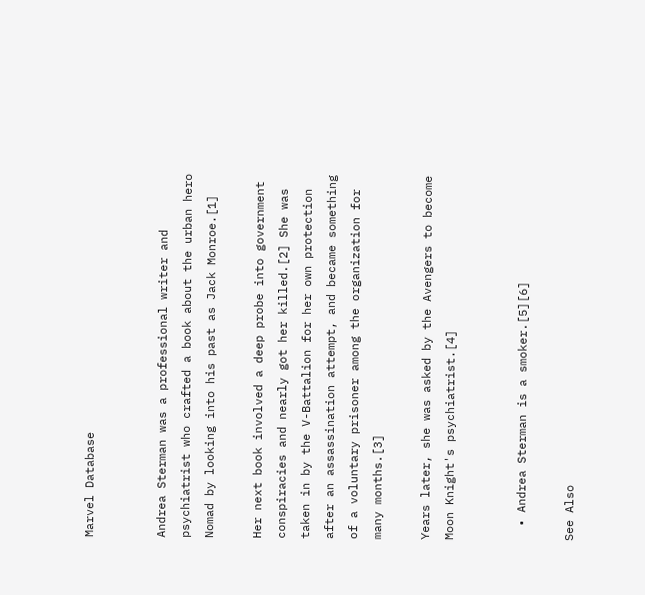Marvel Database


Andrea Sterman was a professional writer and psychiatrist who crafted a book about the urban hero Nomad by looking into his past as Jack Monroe.[1]

Her next book involved a deep probe into government conspiracies and nearly got her killed.[2] She was taken in by the V-Battalion for her own protection after an assassination attempt, and became something of a voluntary prisoner among the organization for many months.[3]

Years later, she was asked by the Avengers to become Moon Knight's psychiatrist.[4]


  • Andrea Sterman is a smoker.[5][6]

See Also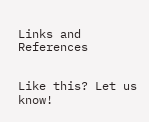Links and References


Like this? Let us know!